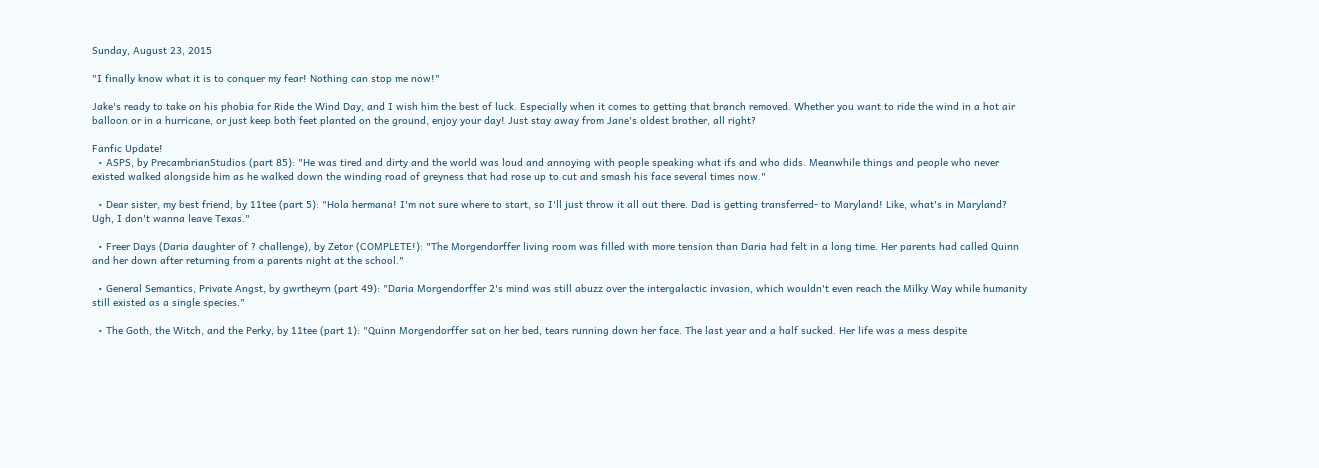Sunday, August 23, 2015

"I finally know what it is to conquer my fear! Nothing can stop me now!"

Jake's ready to take on his phobia for Ride the Wind Day, and I wish him the best of luck. Especially when it comes to getting that branch removed. Whether you want to ride the wind in a hot air balloon or in a hurricane, or just keep both feet planted on the ground, enjoy your day! Just stay away from Jane's oldest brother, all right?

Fanfic Update!
  • ASPS, by PrecambrianStudios (part 85): "He was tired and dirty and the world was loud and annoying with people speaking what ifs and who dids. Meanwhile things and people who never existed walked alongside him as he walked down the winding road of greyness that had rose up to cut and smash his face several times now."

  • Dear sister, my best friend, by 11tee (part 5): "Hola hermana! I'm not sure where to start, so I'll just throw it all out there. Dad is getting transferred- to Maryland! Like, what's in Maryland? Ugh, I don't wanna leave Texas."

  • Freer Days (Daria daughter of ? challenge), by Zetor (COMPLETE!): "The Morgendorffer living room was filled with more tension than Daria had felt in a long time. Her parents had called Quinn and her down after returning from a parents night at the school."

  • General Semantics, Private Angst, by gwrtheyrn (part 49): "Daria Morgendorffer 2's mind was still abuzz over the intergalactic invasion, which wouldn't even reach the Milky Way while humanity still existed as a single species."

  • The Goth, the Witch, and the Perky, by 11tee (part 1): "Quinn Morgendorffer sat on her bed, tears running down her face. The last year and a half sucked. Her life was a mess despite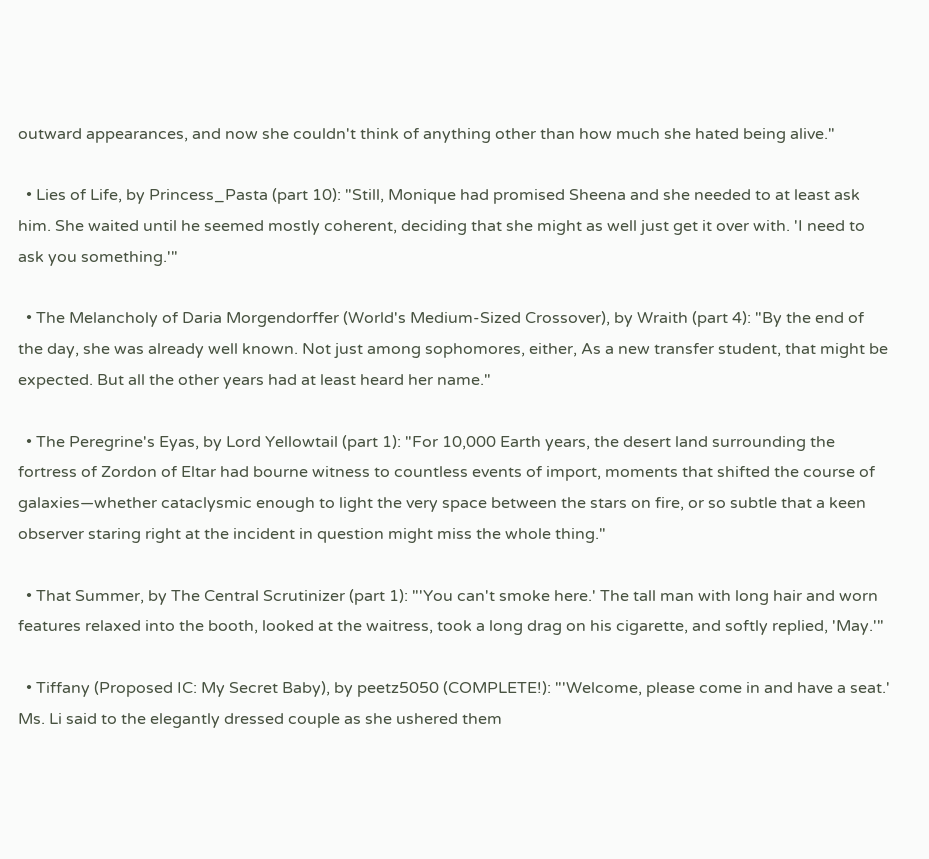outward appearances, and now she couldn't think of anything other than how much she hated being alive."

  • Lies of Life, by Princess_Pasta (part 10): "Still, Monique had promised Sheena and she needed to at least ask him. She waited until he seemed mostly coherent, deciding that she might as well just get it over with. 'I need to ask you something.'"

  • The Melancholy of Daria Morgendorffer (World's Medium-Sized Crossover), by Wraith (part 4): "By the end of the day, she was already well known. Not just among sophomores, either, As a new transfer student, that might be expected. But all the other years had at least heard her name."

  • The Peregrine's Eyas, by Lord Yellowtail (part 1): "For 10,000 Earth years, the desert land surrounding the fortress of Zordon of Eltar had bourne witness to countless events of import, moments that shifted the course of galaxies—whether cataclysmic enough to light the very space between the stars on fire, or so subtle that a keen observer staring right at the incident in question might miss the whole thing."

  • That Summer, by The Central Scrutinizer (part 1): "'You can't smoke here.' The tall man with long hair and worn features relaxed into the booth, looked at the waitress, took a long drag on his cigarette, and softly replied, 'May.'"

  • Tiffany (Proposed IC: My Secret Baby), by peetz5050 (COMPLETE!): "'Welcome, please come in and have a seat.' Ms. Li said to the elegantly dressed couple as she ushered them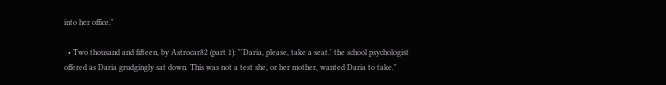into her office."

  • Two thousand and fifteen, by Astrocar82 (part 1): "'Daria, please, take a seat.' the school psychologist offered as Daria grudgingly sat down. This was not a test she, or her mother, wanted Daria to take."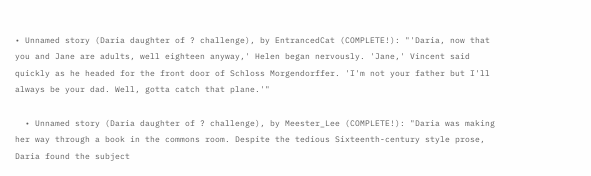• Unnamed story (Daria daughter of ? challenge), by EntrancedCat (COMPLETE!): "'Daria, now that you and Jane are adults, well eighteen anyway,' Helen began nervously. 'Jane,' Vincent said quickly as he headed for the front door of Schloss Morgendorffer. 'I'm not your father but I'll always be your dad. Well, gotta catch that plane.'"

  • Unnamed story (Daria daughter of ? challenge), by Meester_Lee (COMPLETE!): "Daria was making her way through a book in the commons room. Despite the tedious Sixteenth-century style prose, Daria found the subject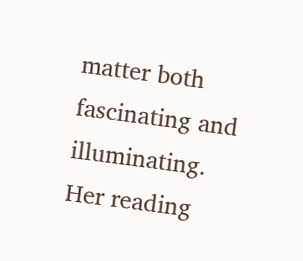matter both fascinating and illuminating. Her reading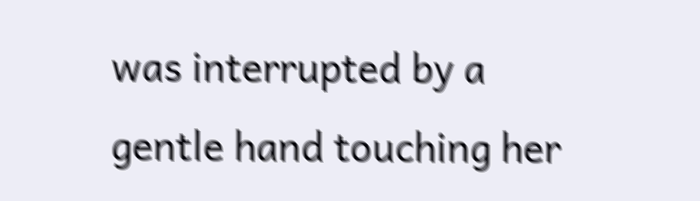was interrupted by a gentle hand touching her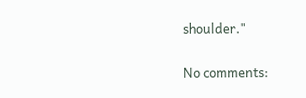shoulder."

No comments: